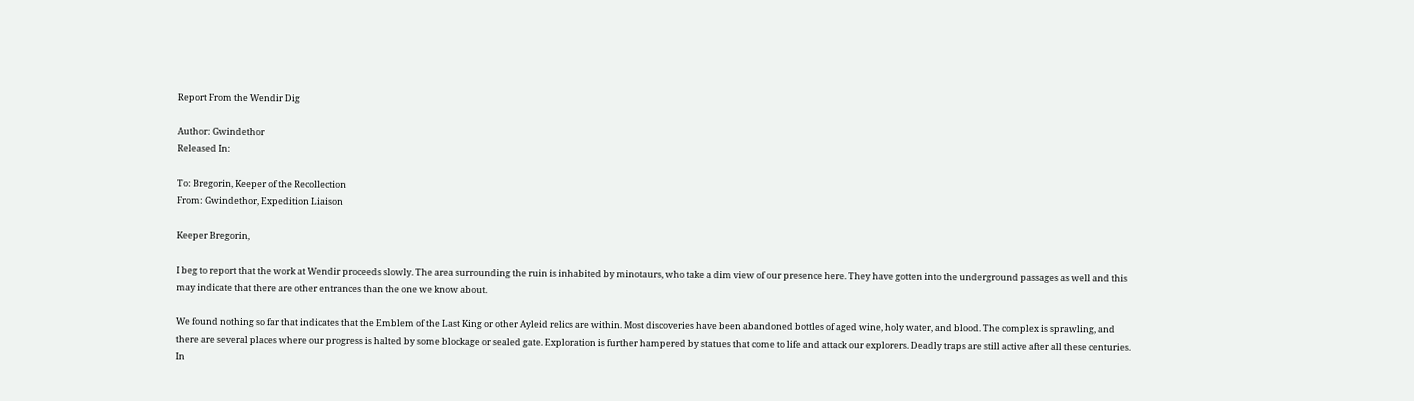Report From the Wendir Dig

Author: Gwindethor
Released In:

To: Bregorin, Keeper of the Recollection
From: Gwindethor, Expedition Liaison

Keeper Bregorin,

I beg to report that the work at Wendir proceeds slowly. The area surrounding the ruin is inhabited by minotaurs, who take a dim view of our presence here. They have gotten into the underground passages as well and this may indicate that there are other entrances than the one we know about.

We found nothing so far that indicates that the Emblem of the Last King or other Ayleid relics are within. Most discoveries have been abandoned bottles of aged wine, holy water, and blood. The complex is sprawling, and there are several places where our progress is halted by some blockage or sealed gate. Exploration is further hampered by statues that come to life and attack our explorers. Deadly traps are still active after all these centuries. In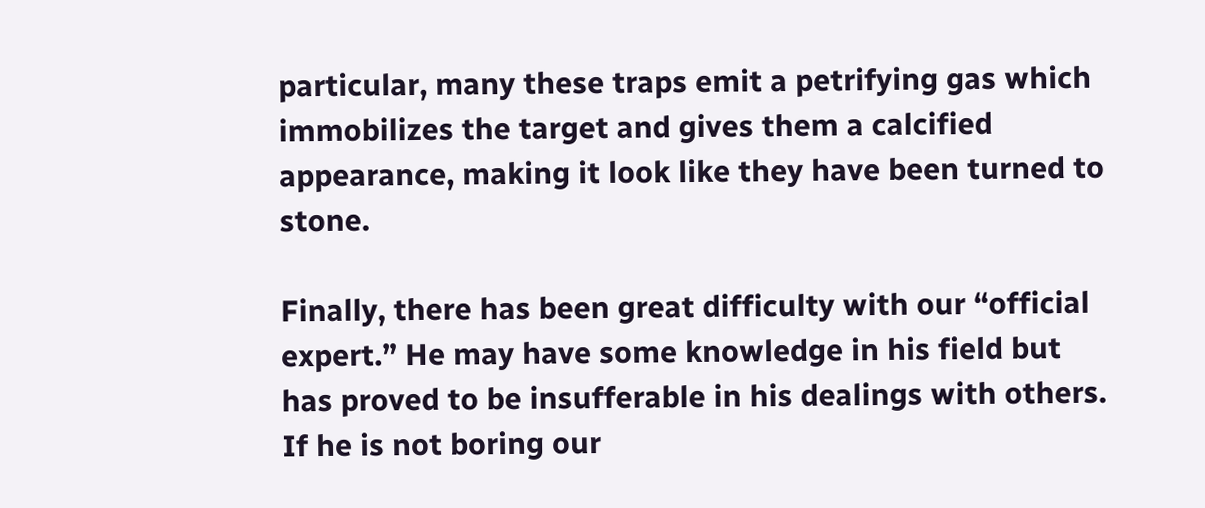particular, many these traps emit a petrifying gas which immobilizes the target and gives them a calcified appearance, making it look like they have been turned to stone.

Finally, there has been great difficulty with our “official expert.” He may have some knowledge in his field but has proved to be insufferable in his dealings with others. If he is not boring our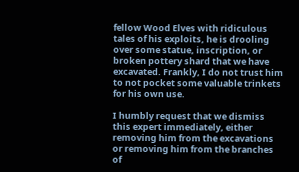fellow Wood Elves with ridiculous tales of his exploits, he is drooling over some statue, inscription, or broken pottery shard that we have excavated. Frankly, I do not trust him to not pocket some valuable trinkets for his own use.

I humbly request that we dismiss this expert immediately, either removing him from the excavations or removing him from the branches of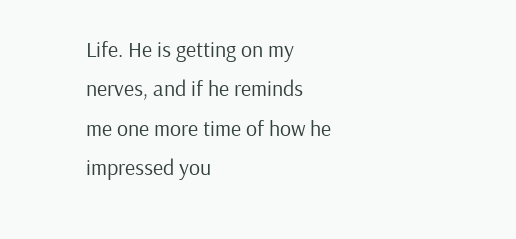Life. He is getting on my nerves, and if he reminds me one more time of how he impressed you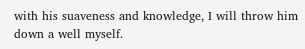with his suaveness and knowledge, I will throw him down a well myself.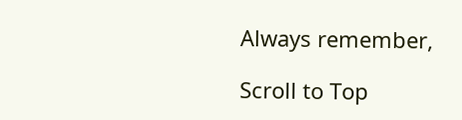Always remember,

Scroll to Top